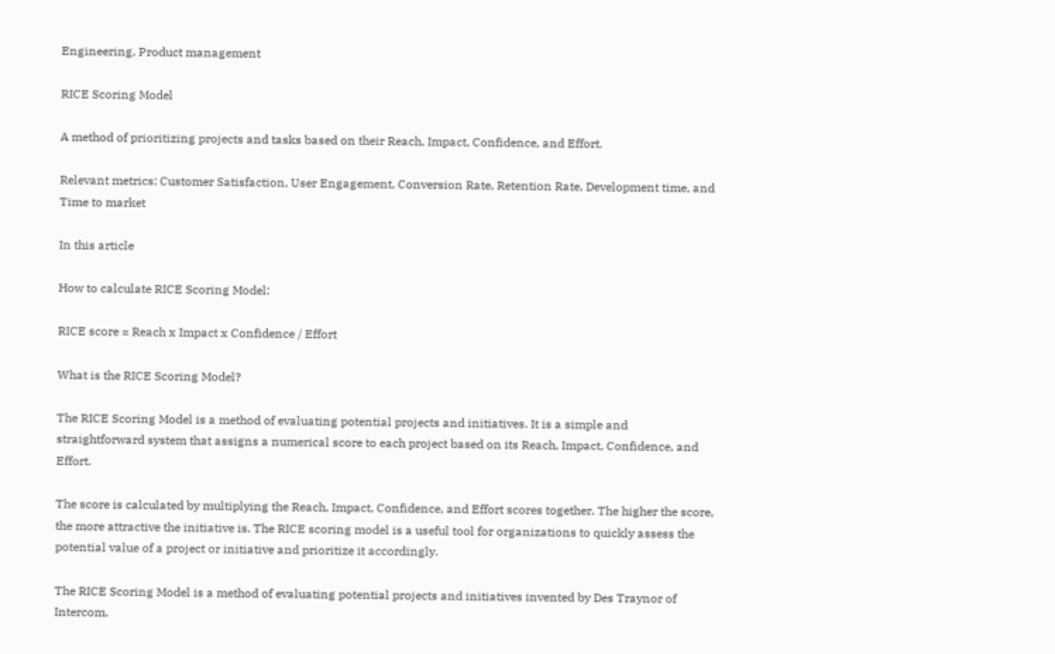Engineering, Product management

RICE Scoring Model

A method of prioritizing projects and tasks based on their Reach, Impact, Confidence, and Effort.

Relevant metrics: Customer Satisfaction, User Engagement, Conversion Rate, Retention Rate, Development time, and Time to market

In this article

How to calculate RICE Scoring Model:

RICE score = Reach x Impact x Confidence / Effort

What is the RICE Scoring Model?

The RICE Scoring Model is a method of evaluating potential projects and initiatives. It is a simple and straightforward system that assigns a numerical score to each project based on its Reach, Impact, Confidence, and Effort.

The score is calculated by multiplying the Reach, Impact, Confidence, and Effort scores together. The higher the score, the more attractive the initiative is. The RICE scoring model is a useful tool for organizations to quickly assess the potential value of a project or initiative and prioritize it accordingly.

The RICE Scoring Model is a method of evaluating potential projects and initiatives invented by Des Traynor of Intercom.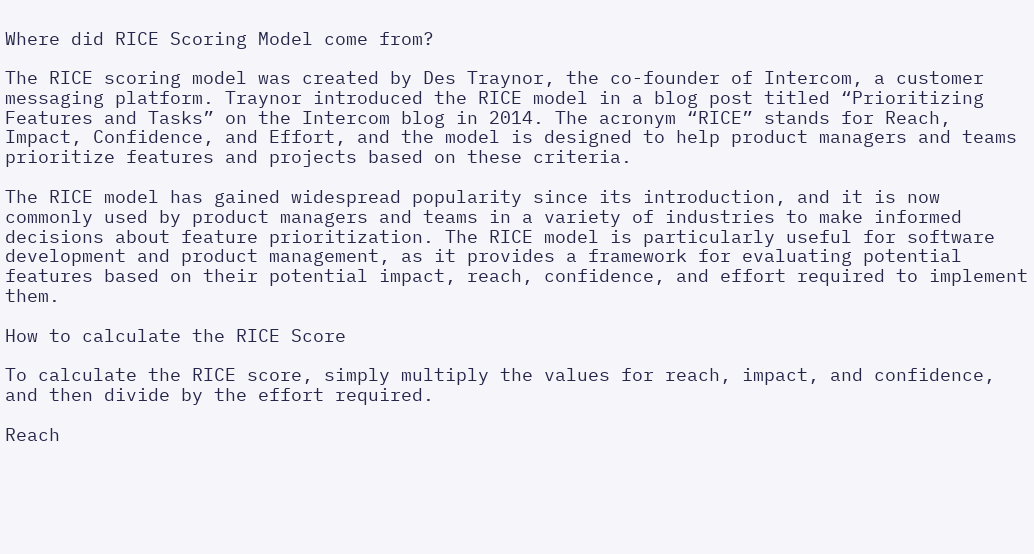Where did RICE Scoring Model come from?

The RICE scoring model was created by Des Traynor, the co-founder of Intercom, a customer messaging platform. Traynor introduced the RICE model in a blog post titled “Prioritizing Features and Tasks” on the Intercom blog in 2014. The acronym “RICE” stands for Reach, Impact, Confidence, and Effort, and the model is designed to help product managers and teams prioritize features and projects based on these criteria.

The RICE model has gained widespread popularity since its introduction, and it is now commonly used by product managers and teams in a variety of industries to make informed decisions about feature prioritization. The RICE model is particularly useful for software development and product management, as it provides a framework for evaluating potential features based on their potential impact, reach, confidence, and effort required to implement them.

How to calculate the RICE Score

To calculate the RICE score, simply multiply the values for reach, impact, and confidence, and then divide by the effort required.

Reach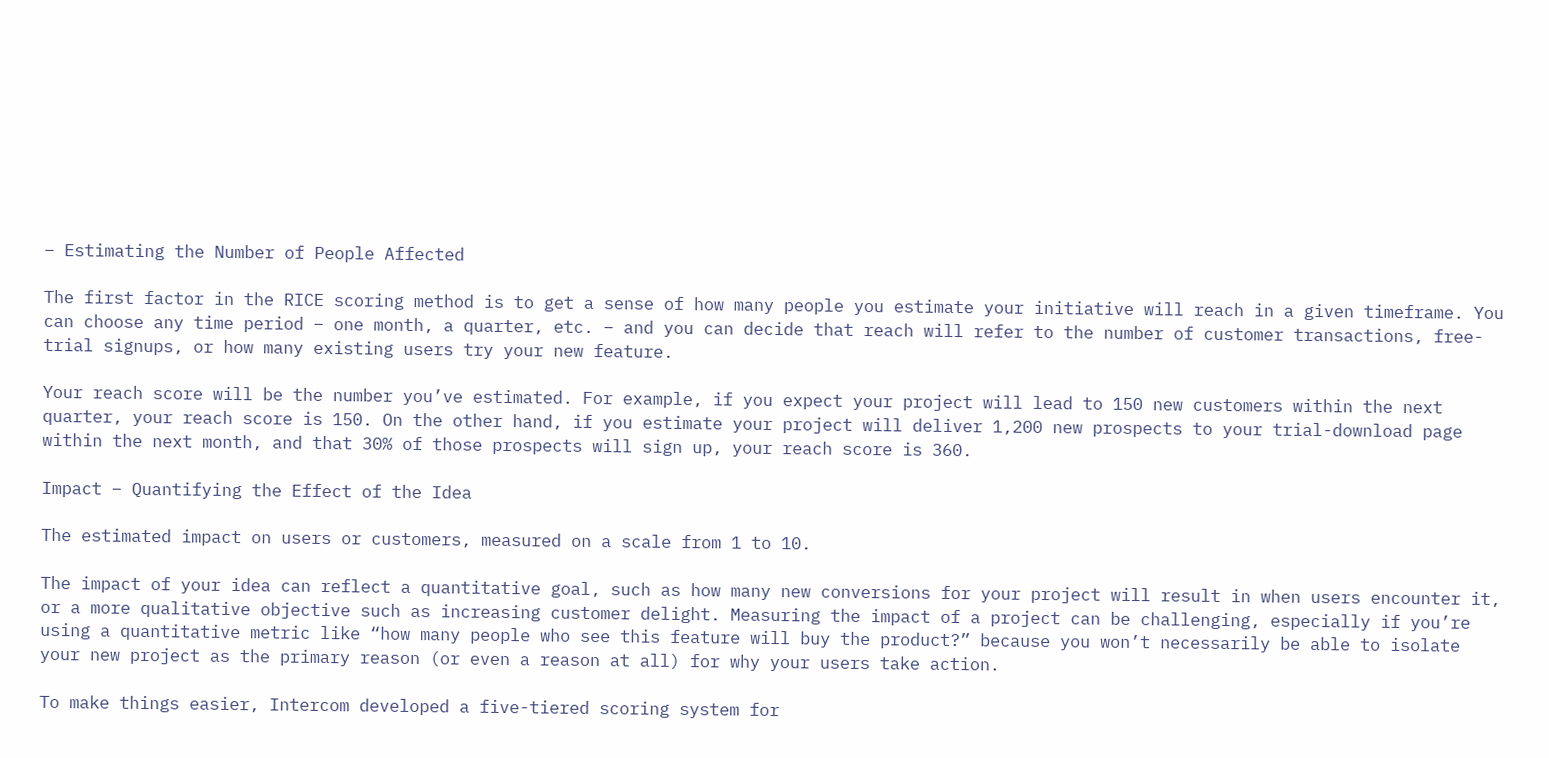– Estimating the Number of People Affected

The first factor in the RICE scoring method is to get a sense of how many people you estimate your initiative will reach in a given timeframe. You can choose any time period – one month, a quarter, etc. – and you can decide that reach will refer to the number of customer transactions, free-trial signups, or how many existing users try your new feature.

Your reach score will be the number you’ve estimated. For example, if you expect your project will lead to 150 new customers within the next quarter, your reach score is 150. On the other hand, if you estimate your project will deliver 1,200 new prospects to your trial-download page within the next month, and that 30% of those prospects will sign up, your reach score is 360.

Impact – Quantifying the Effect of the Idea

The estimated impact on users or customers, measured on a scale from 1 to 10.

The impact of your idea can reflect a quantitative goal, such as how many new conversions for your project will result in when users encounter it, or a more qualitative objective such as increasing customer delight. Measuring the impact of a project can be challenging, especially if you’re using a quantitative metric like “how many people who see this feature will buy the product?” because you won’t necessarily be able to isolate your new project as the primary reason (or even a reason at all) for why your users take action.

To make things easier, Intercom developed a five-tiered scoring system for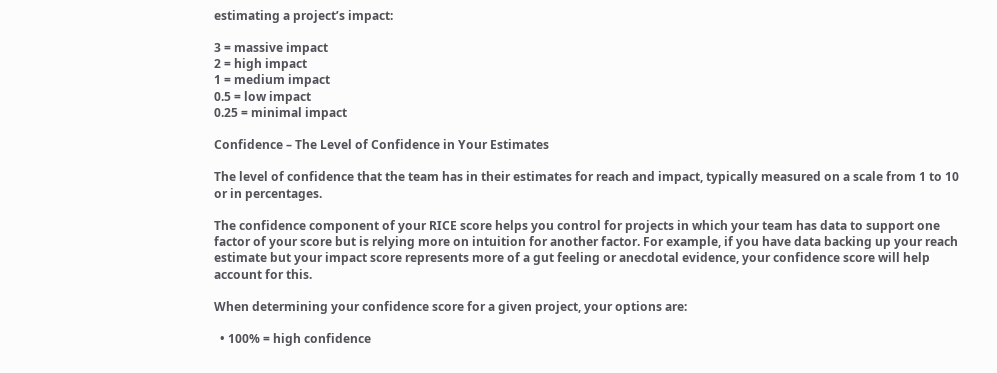estimating a project’s impact:

3 = massive impact
2 = high impact
1 = medium impact
0.5 = low impact
0.25 = minimal impact

Confidence – The Level of Confidence in Your Estimates

The level of confidence that the team has in their estimates for reach and impact, typically measured on a scale from 1 to 10 or in percentages.

The confidence component of your RICE score helps you control for projects in which your team has data to support one factor of your score but is relying more on intuition for another factor. For example, if you have data backing up your reach estimate but your impact score represents more of a gut feeling or anecdotal evidence, your confidence score will help account for this.

When determining your confidence score for a given project, your options are:

  • 100% = high confidence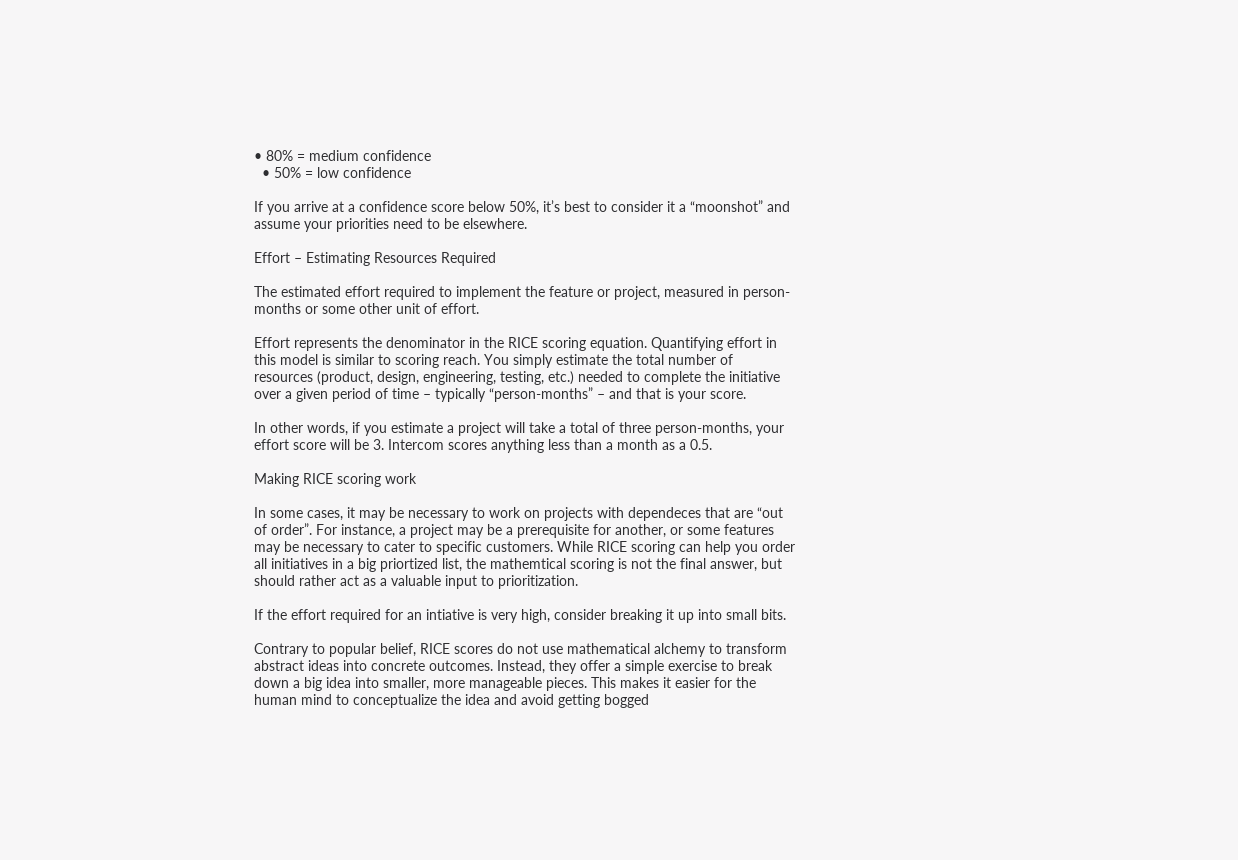• 80% = medium confidence
  • 50% = low confidence

If you arrive at a confidence score below 50%, it’s best to consider it a “moonshot” and assume your priorities need to be elsewhere.

Effort – Estimating Resources Required

The estimated effort required to implement the feature or project, measured in person-months or some other unit of effort.

Effort represents the denominator in the RICE scoring equation. Quantifying effort in this model is similar to scoring reach. You simply estimate the total number of resources (product, design, engineering, testing, etc.) needed to complete the initiative over a given period of time – typically “person-months” – and that is your score.

In other words, if you estimate a project will take a total of three person-months, your effort score will be 3. Intercom scores anything less than a month as a 0.5.

Making RICE scoring work

In some cases, it may be necessary to work on projects with dependeces that are “out of order”. For instance, a project may be a prerequisite for another, or some features may be necessary to cater to specific customers. While RICE scoring can help you order all initiatives in a big priortized list, the mathemtical scoring is not the final answer, but should rather act as a valuable input to prioritization.

If the effort required for an intiative is very high, consider breaking it up into small bits.

Contrary to popular belief, RICE scores do not use mathematical alchemy to transform abstract ideas into concrete outcomes. Instead, they offer a simple exercise to break down a big idea into smaller, more manageable pieces. This makes it easier for the human mind to conceptualize the idea and avoid getting bogged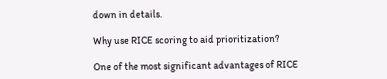down in details.

Why use RICE scoring to aid prioritization?

One of the most significant advantages of RICE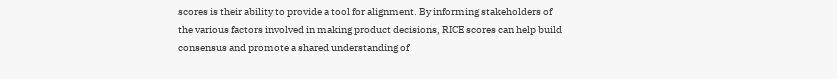scores is their ability to provide a tool for alignment. By informing stakeholders of the various factors involved in making product decisions, RICE scores can help build consensus and promote a shared understanding of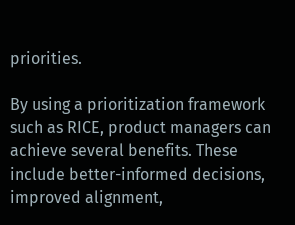priorities.

By using a prioritization framework such as RICE, product managers can achieve several benefits. These include better-informed decisions, improved alignment,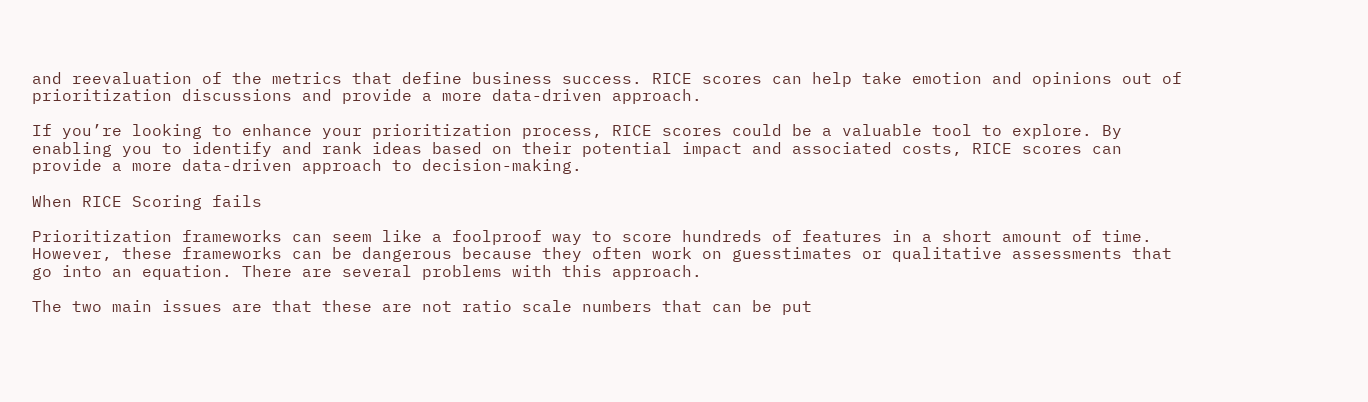and reevaluation of the metrics that define business success. RICE scores can help take emotion and opinions out of prioritization discussions and provide a more data-driven approach.

If you’re looking to enhance your prioritization process, RICE scores could be a valuable tool to explore. By enabling you to identify and rank ideas based on their potential impact and associated costs, RICE scores can provide a more data-driven approach to decision-making.

When RICE Scoring fails

Prioritization frameworks can seem like a foolproof way to score hundreds of features in a short amount of time. However, these frameworks can be dangerous because they often work on guesstimates or qualitative assessments that go into an equation. There are several problems with this approach.

The two main issues are that these are not ratio scale numbers that can be put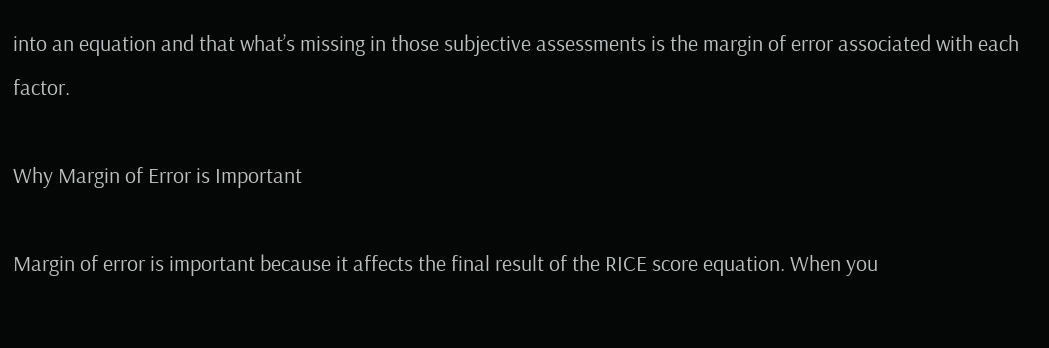into an equation and that what’s missing in those subjective assessments is the margin of error associated with each factor.

Why Margin of Error is Important

Margin of error is important because it affects the final result of the RICE score equation. When you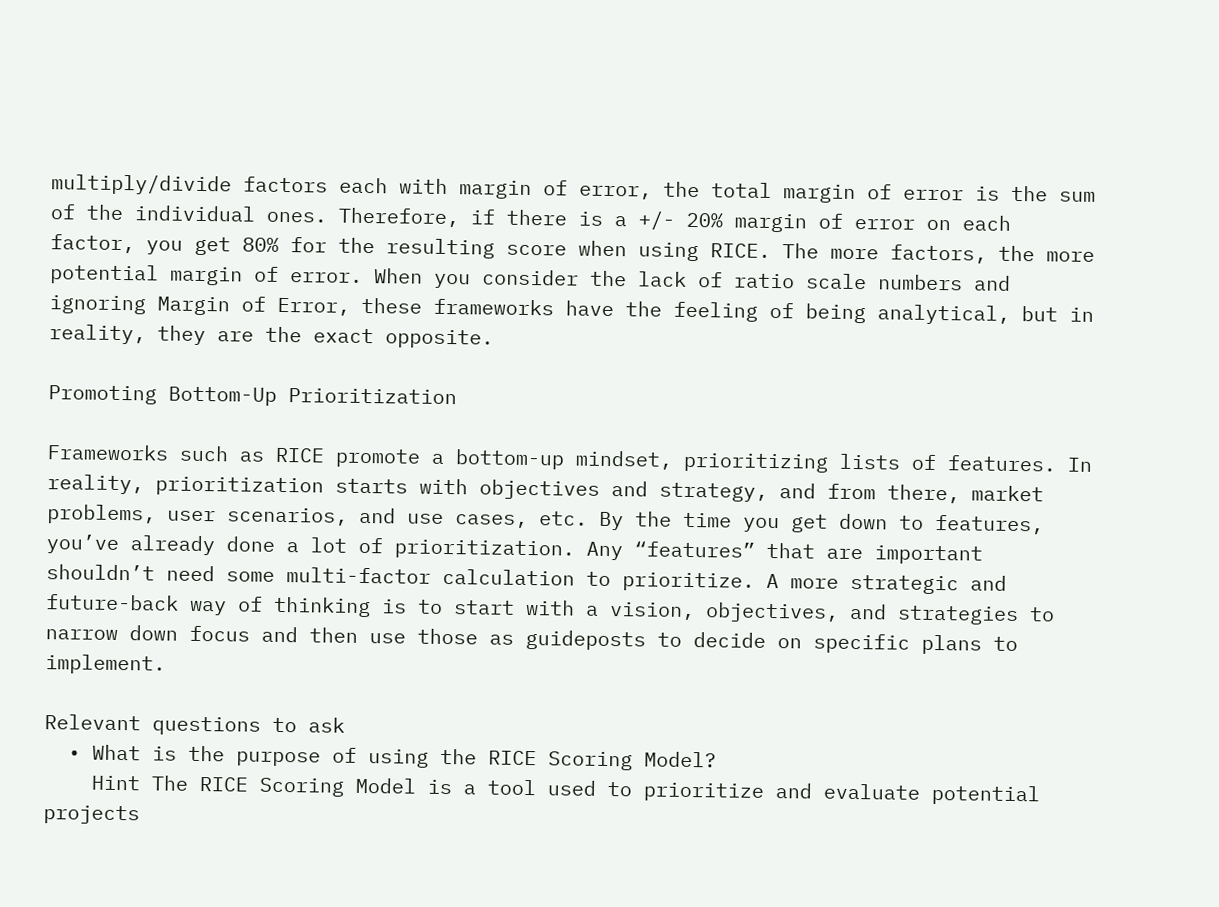multiply/divide factors each with margin of error, the total margin of error is the sum of the individual ones. Therefore, if there is a +/- 20% margin of error on each factor, you get 80% for the resulting score when using RICE. The more factors, the more potential margin of error. When you consider the lack of ratio scale numbers and ignoring Margin of Error, these frameworks have the feeling of being analytical, but in reality, they are the exact opposite.

Promoting Bottom-Up Prioritization

Frameworks such as RICE promote a bottom-up mindset, prioritizing lists of features. In reality, prioritization starts with objectives and strategy, and from there, market problems, user scenarios, and use cases, etc. By the time you get down to features, you’ve already done a lot of prioritization. Any “features” that are important shouldn’t need some multi-factor calculation to prioritize. A more strategic and future-back way of thinking is to start with a vision, objectives, and strategies to narrow down focus and then use those as guideposts to decide on specific plans to implement.

Relevant questions to ask
  • What is the purpose of using the RICE Scoring Model?
    Hint The RICE Scoring Model is a tool used to prioritize and evaluate potential projects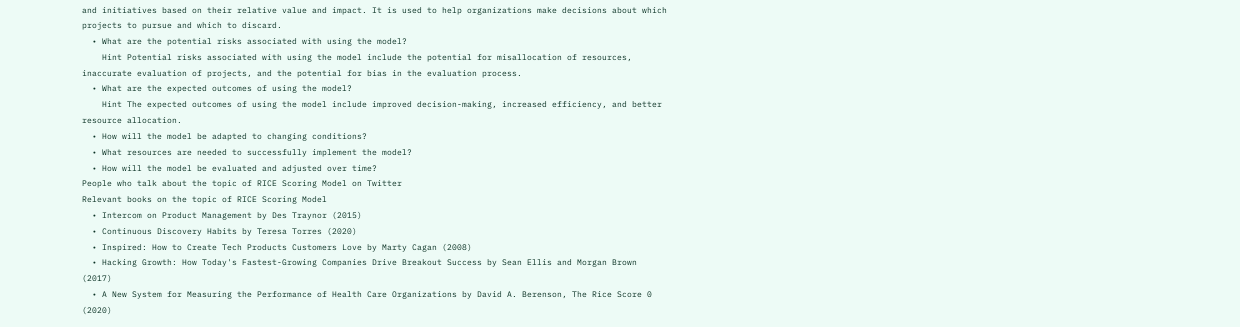and initiatives based on their relative value and impact. It is used to help organizations make decisions about which projects to pursue and which to discard.
  • What are the potential risks associated with using the model?
    Hint Potential risks associated with using the model include the potential for misallocation of resources, inaccurate evaluation of projects, and the potential for bias in the evaluation process.
  • What are the expected outcomes of using the model?
    Hint The expected outcomes of using the model include improved decision-making, increased efficiency, and better resource allocation.
  • How will the model be adapted to changing conditions?
  • What resources are needed to successfully implement the model?
  • How will the model be evaluated and adjusted over time?
People who talk about the topic of RICE Scoring Model on Twitter
Relevant books on the topic of RICE Scoring Model
  • Intercom on Product Management by Des Traynor (2015)
  • Continuous Discovery Habits by Teresa Torres (2020)
  • Inspired: How to Create Tech Products Customers Love by Marty Cagan (2008)
  • Hacking Growth: How Today's Fastest-Growing Companies Drive Breakout Success by Sean Ellis and Morgan Brown (2017)
  • A New System for Measuring the Performance of Health Care Organizations by David A. Berenson, The Rice Score 0 (2020)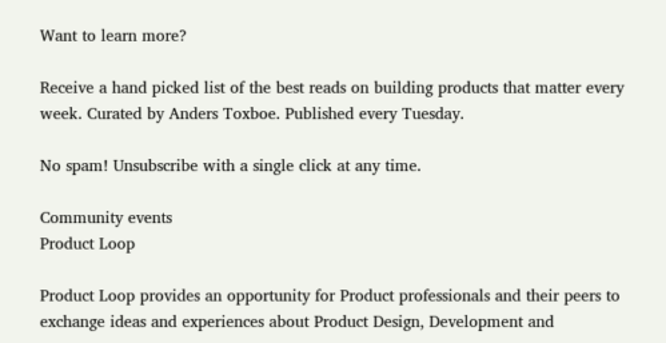Want to learn more?

Receive a hand picked list of the best reads on building products that matter every week. Curated by Anders Toxboe. Published every Tuesday.

No spam! Unsubscribe with a single click at any time.

Community events
Product Loop

Product Loop provides an opportunity for Product professionals and their peers to exchange ideas and experiences about Product Design, Development and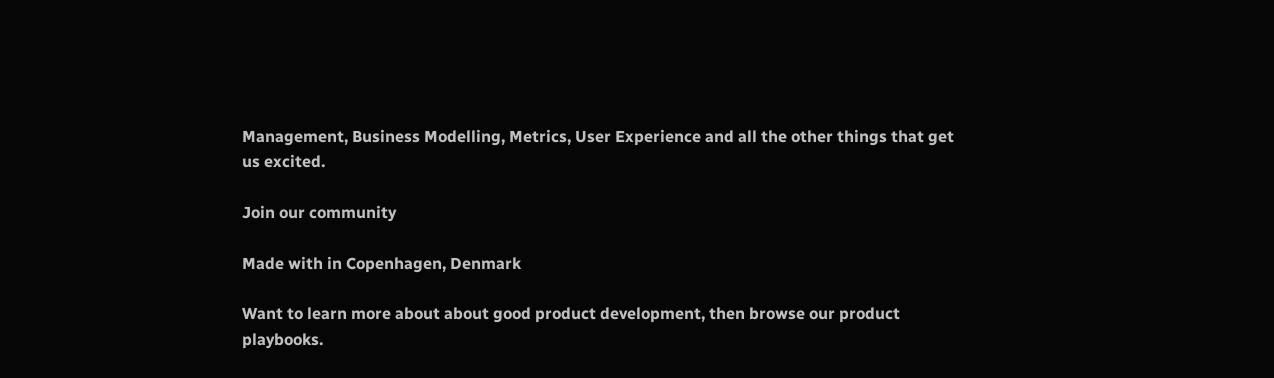Management, Business Modelling, Metrics, User Experience and all the other things that get us excited.

Join our community

Made with in Copenhagen, Denmark

Want to learn more about about good product development, then browse our product playbooks.